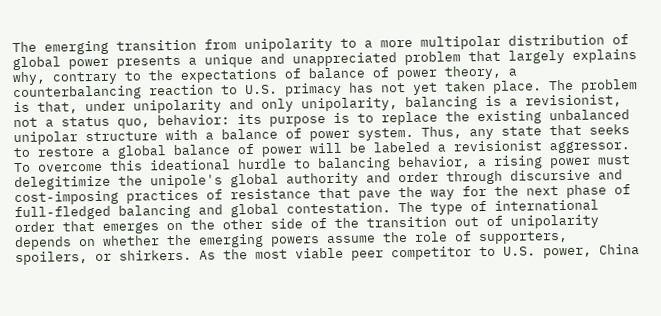The emerging transition from unipolarity to a more multipolar distribution of global power presents a unique and unappreciated problem that largely explains why, contrary to the expectations of balance of power theory, a counterbalancing reaction to U.S. primacy has not yet taken place. The problem is that, under unipolarity and only unipolarity, balancing is a revisionist, not a status quo, behavior: its purpose is to replace the existing unbalanced unipolar structure with a balance of power system. Thus, any state that seeks to restore a global balance of power will be labeled a revisionist aggressor. To overcome this ideational hurdle to balancing behavior, a rising power must delegitimize the unipole's global authority and order through discursive and cost-imposing practices of resistance that pave the way for the next phase of full-fledged balancing and global contestation. The type of international order that emerges on the other side of the transition out of unipolarity depends on whether the emerging powers assume the role of supporters, spoilers, or shirkers. As the most viable peer competitor to U.S. power, China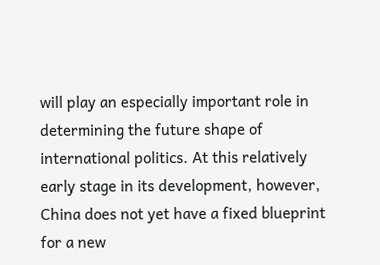will play an especially important role in determining the future shape of international politics. At this relatively early stage in its development, however, China does not yet have a fixed blueprint for a new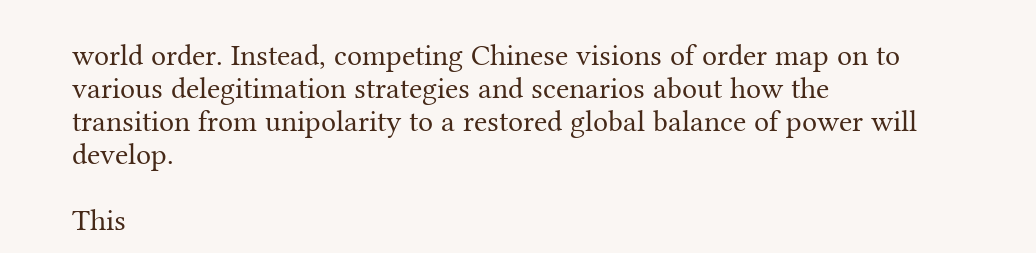world order. Instead, competing Chinese visions of order map on to various delegitimation strategies and scenarios about how the transition from unipolarity to a restored global balance of power will develop.

This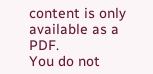content is only available as a PDF.
You do not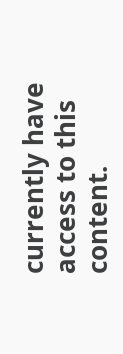currently have access to this content.